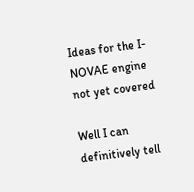Ideas for the I-NOVAE engine not yet covered

Well I can definitively tell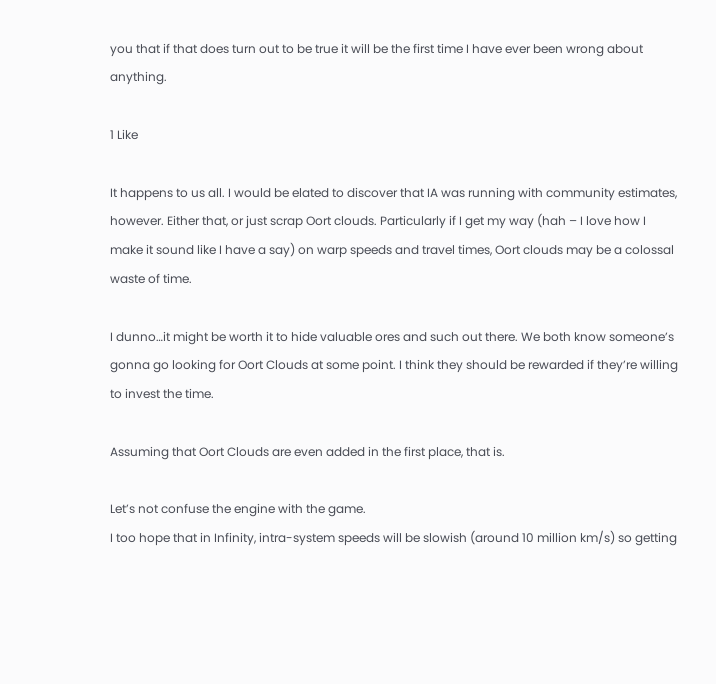you that if that does turn out to be true it will be the first time I have ever been wrong about anything.

1 Like

It happens to us all. I would be elated to discover that IA was running with community estimates, however. Either that, or just scrap Oort clouds. Particularly if I get my way (hah – I love how I make it sound like I have a say) on warp speeds and travel times, Oort clouds may be a colossal waste of time.

I dunno…it might be worth it to hide valuable ores and such out there. We both know someone’s gonna go looking for Oort Clouds at some point. I think they should be rewarded if they’re willing to invest the time.

Assuming that Oort Clouds are even added in the first place, that is.

Let’s not confuse the engine with the game.
I too hope that in Infinity, intra-system speeds will be slowish (around 10 million km/s) so getting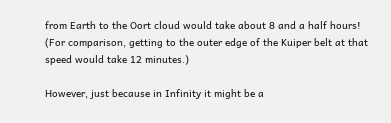from Earth to the Oort cloud would take about 8 and a half hours! (For comparison, getting to the outer edge of the Kuiper belt at that speed would take 12 minutes.)

However, just because in Infinity it might be a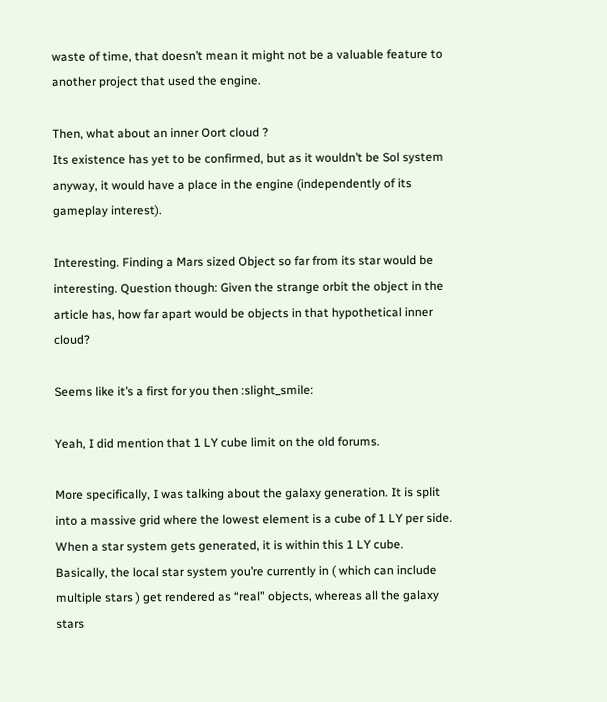waste of time, that doesn’t mean it might not be a valuable feature to another project that used the engine.

Then, what about an inner Oort cloud ?
Its existence has yet to be confirmed, but as it wouldn’t be Sol system anyway, it would have a place in the engine (independently of its gameplay interest).

Interesting. Finding a Mars sized Object so far from its star would be interesting. Question though: Given the strange orbit the object in the article has, how far apart would be objects in that hypothetical inner cloud?

Seems like it’s a first for you then :slight_smile:

Yeah, I did mention that 1 LY cube limit on the old forums.

More specifically, I was talking about the galaxy generation. It is split into a massive grid where the lowest element is a cube of 1 LY per side. When a star system gets generated, it is within this 1 LY cube. Basically, the local star system you’re currently in ( which can include multiple stars ) get rendered as “real” objects, whereas all the galaxy stars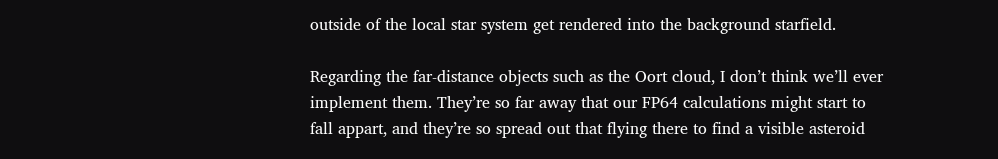outside of the local star system get rendered into the background starfield.

Regarding the far-distance objects such as the Oort cloud, I don’t think we’ll ever implement them. They’re so far away that our FP64 calculations might start to fall appart, and they’re so spread out that flying there to find a visible asteroid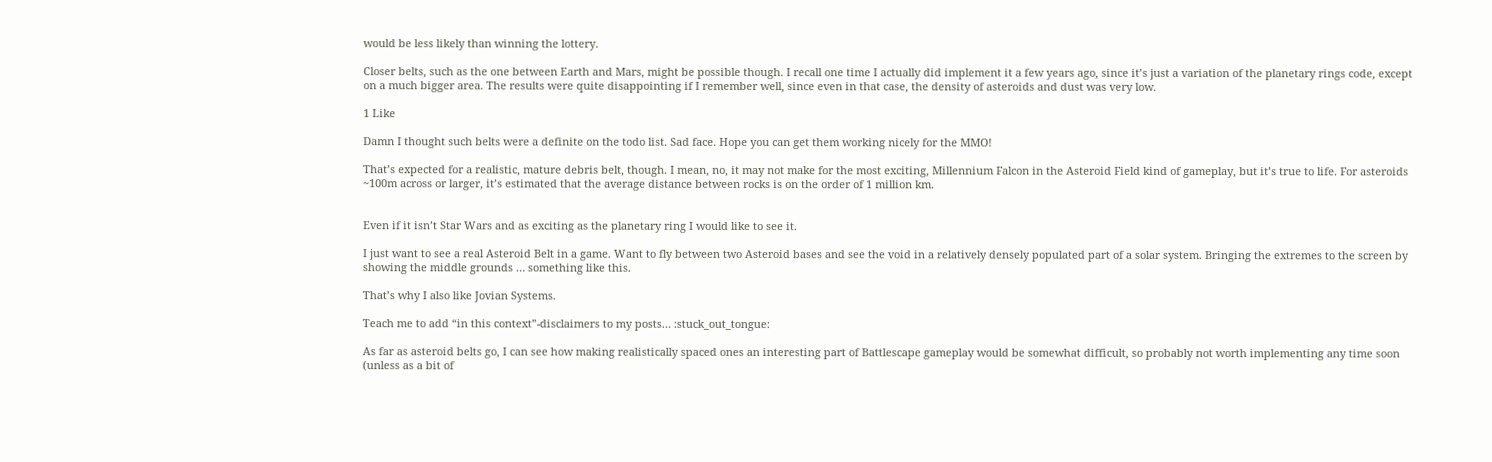would be less likely than winning the lottery.

Closer belts, such as the one between Earth and Mars, might be possible though. I recall one time I actually did implement it a few years ago, since it’s just a variation of the planetary rings code, except on a much bigger area. The results were quite disappointing if I remember well, since even in that case, the density of asteroids and dust was very low.

1 Like

Damn I thought such belts were a definite on the todo list. Sad face. Hope you can get them working nicely for the MMO!

That’s expected for a realistic, mature debris belt, though. I mean, no, it may not make for the most exciting, Millennium Falcon in the Asteroid Field kind of gameplay, but it’s true to life. For asteroids ~100m across or larger, it’s estimated that the average distance between rocks is on the order of 1 million km.


Even if it isn’t Star Wars and as exciting as the planetary ring I would like to see it.

I just want to see a real Asteroid Belt in a game. Want to fly between two Asteroid bases and see the void in a relatively densely populated part of a solar system. Bringing the extremes to the screen by showing the middle grounds … something like this.

That’s why I also like Jovian Systems.

Teach me to add “in this context”-disclaimers to my posts… :stuck_out_tongue:

As far as asteroid belts go, I can see how making realistically spaced ones an interesting part of Battlescape gameplay would be somewhat difficult, so probably not worth implementing any time soon (unless as a bit of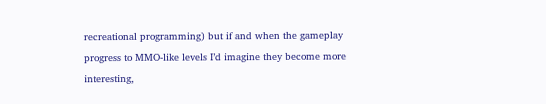recreational programming) but if and when the gameplay progress to MMO-like levels I’d imagine they become more interesting,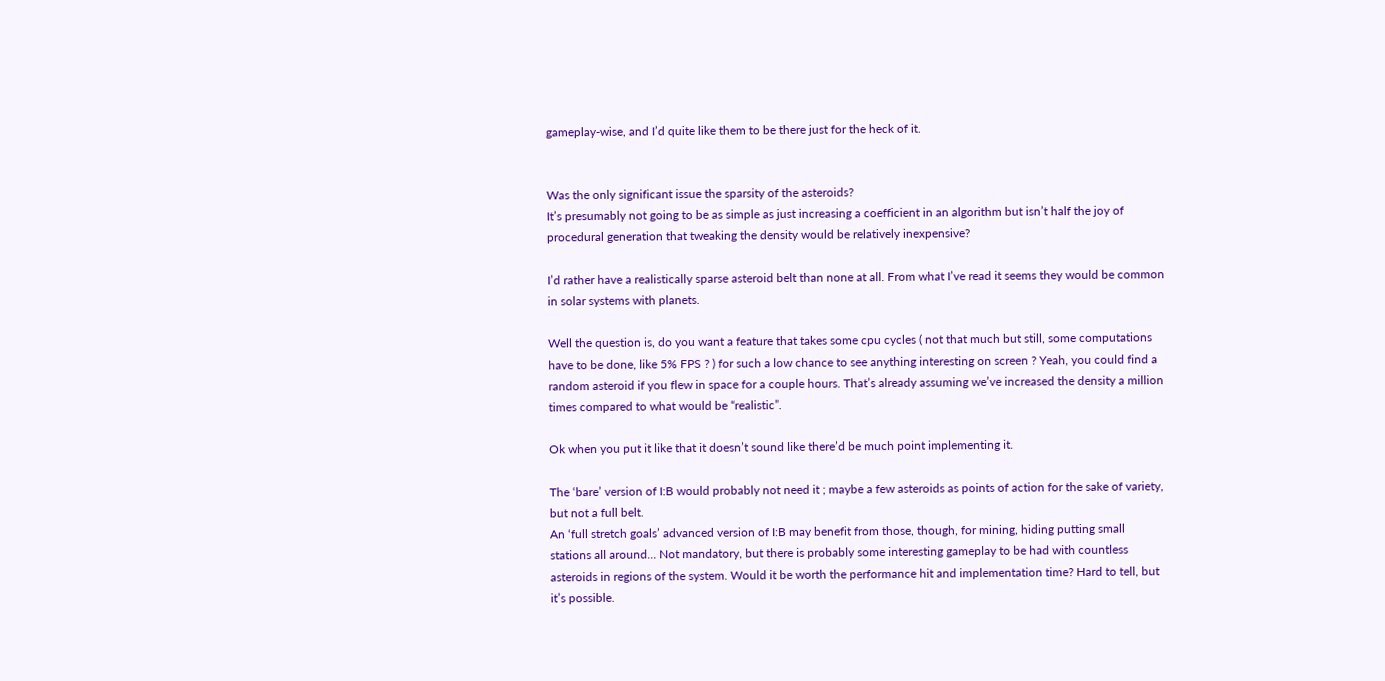gameplay-wise, and I’d quite like them to be there just for the heck of it.


Was the only significant issue the sparsity of the asteroids?
It’s presumably not going to be as simple as just increasing a coefficient in an algorithm but isn’t half the joy of procedural generation that tweaking the density would be relatively inexpensive?

I’d rather have a realistically sparse asteroid belt than none at all. From what I’ve read it seems they would be common in solar systems with planets.

Well the question is, do you want a feature that takes some cpu cycles ( not that much but still, some computations have to be done, like 5% FPS ? ) for such a low chance to see anything interesting on screen ? Yeah, you could find a random asteroid if you flew in space for a couple hours. That’s already assuming we’ve increased the density a million times compared to what would be “realistic”.

Ok when you put it like that it doesn’t sound like there’d be much point implementing it.

The ‘bare’ version of I:B would probably not need it ; maybe a few asteroids as points of action for the sake of variety, but not a full belt.
An ‘full stretch goals’ advanced version of I:B may benefit from those, though, for mining, hiding putting small stations all around… Not mandatory, but there is probably some interesting gameplay to be had with countless asteroids in regions of the system. Would it be worth the performance hit and implementation time? Hard to tell, but it’s possible.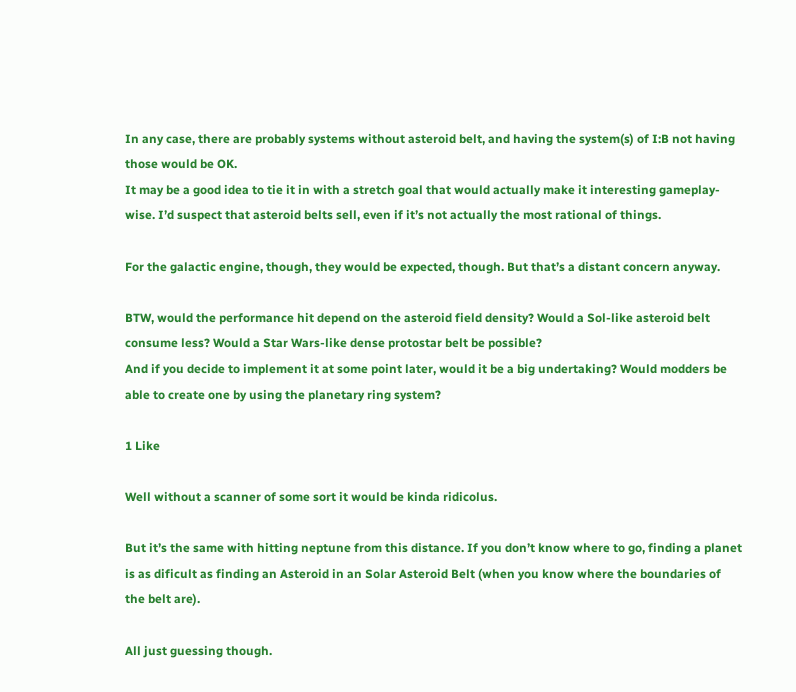In any case, there are probably systems without asteroid belt, and having the system(s) of I:B not having those would be OK.
It may be a good idea to tie it in with a stretch goal that would actually make it interesting gameplay-wise. I’d suspect that asteroid belts sell, even if it’s not actually the most rational of things.

For the galactic engine, though, they would be expected, though. But that’s a distant concern anyway.

BTW, would the performance hit depend on the asteroid field density? Would a Sol-like asteroid belt consume less? Would a Star Wars-like dense protostar belt be possible?
And if you decide to implement it at some point later, would it be a big undertaking? Would modders be able to create one by using the planetary ring system?

1 Like

Well without a scanner of some sort it would be kinda ridicolus.

But it’s the same with hitting neptune from this distance. If you don’t know where to go, finding a planet is as dificult as finding an Asteroid in an Solar Asteroid Belt (when you know where the boundaries of the belt are).

All just guessing though.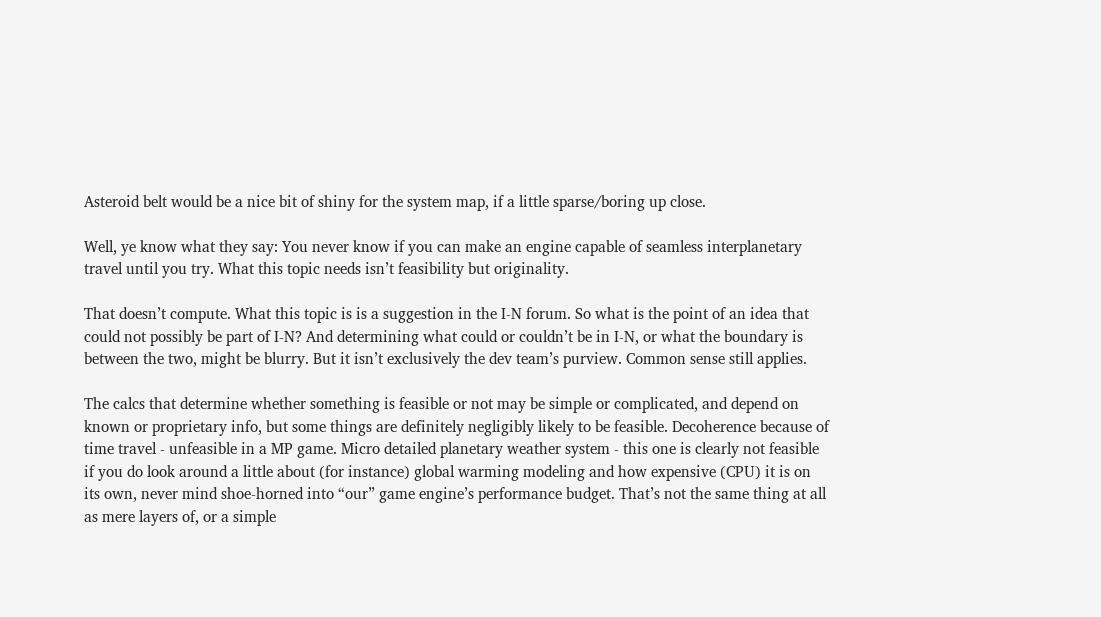Asteroid belt would be a nice bit of shiny for the system map, if a little sparse/boring up close.

Well, ye know what they say: You never know if you can make an engine capable of seamless interplanetary travel until you try. What this topic needs isn’t feasibility but originality.

That doesn’t compute. What this topic is is a suggestion in the I-N forum. So what is the point of an idea that could not possibly be part of I-N? And determining what could or couldn’t be in I-N, or what the boundary is between the two, might be blurry. But it isn’t exclusively the dev team’s purview. Common sense still applies.

The calcs that determine whether something is feasible or not may be simple or complicated, and depend on known or proprietary info, but some things are definitely negligibly likely to be feasible. Decoherence because of time travel - unfeasible in a MP game. Micro detailed planetary weather system - this one is clearly not feasible if you do look around a little about (for instance) global warming modeling and how expensive (CPU) it is on its own, never mind shoe-horned into “our” game engine’s performance budget. That’s not the same thing at all as mere layers of, or a simple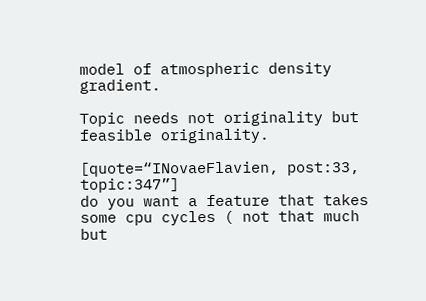model of atmospheric density gradient.

Topic needs not originality but feasible originality.

[quote=“INovaeFlavien, post:33, topic:347”]
do you want a feature that takes some cpu cycles ( not that much but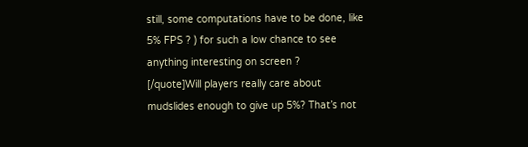still, some computations have to be done, like 5% FPS ? ) for such a low chance to see anything interesting on screen ?
[/quote]Will players really care about mudslides enough to give up 5%? That’s not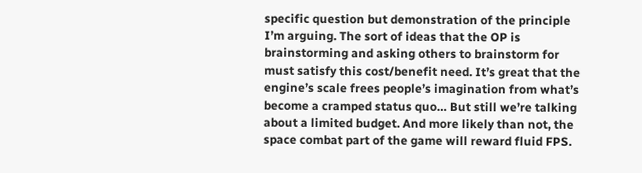specific question but demonstration of the principle I’m arguing. The sort of ideas that the OP is brainstorming and asking others to brainstorm for must satisfy this cost/benefit need. It’s great that the engine’s scale frees people’s imagination from what’s become a cramped status quo… But still we’re talking about a limited budget. And more likely than not, the space combat part of the game will reward fluid FPS.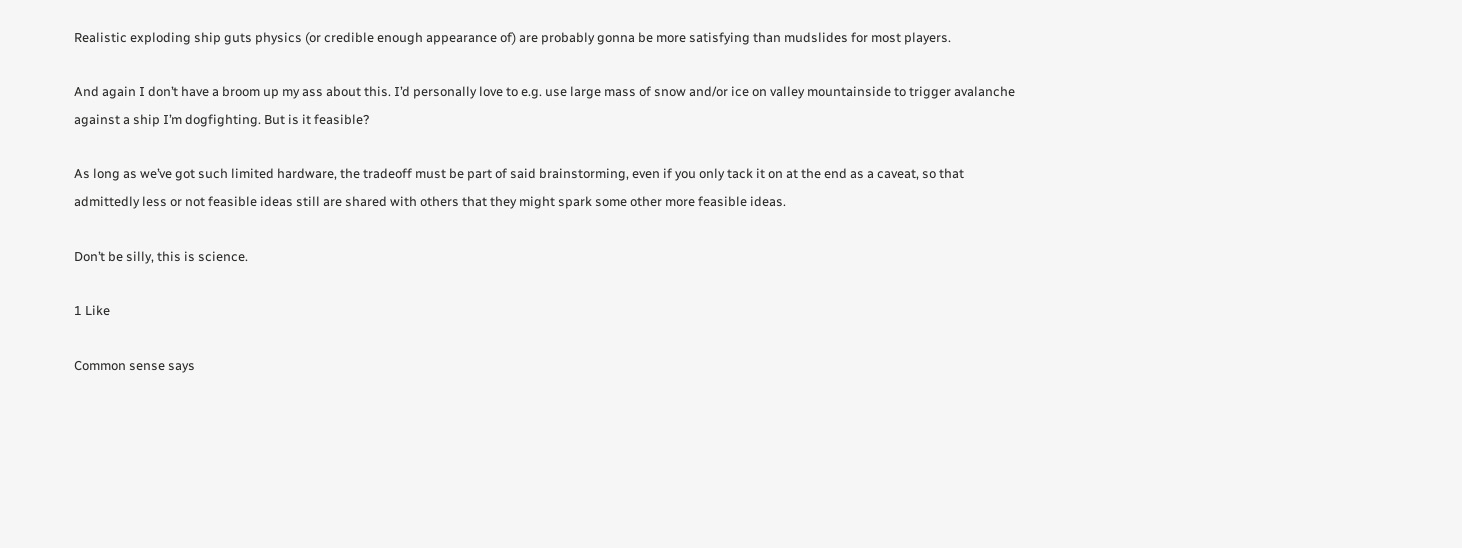Realistic exploding ship guts physics (or credible enough appearance of) are probably gonna be more satisfying than mudslides for most players.

And again I don’t have a broom up my ass about this. I’d personally love to e.g. use large mass of snow and/or ice on valley mountainside to trigger avalanche against a ship I’m dogfighting. But is it feasible?

As long as we’ve got such limited hardware, the tradeoff must be part of said brainstorming, even if you only tack it on at the end as a caveat, so that admittedly less or not feasible ideas still are shared with others that they might spark some other more feasible ideas.

Don’t be silly, this is science.

1 Like

Common sense says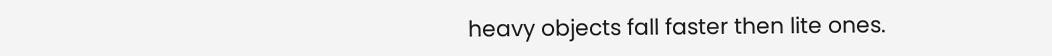heavy objects fall faster then lite ones.